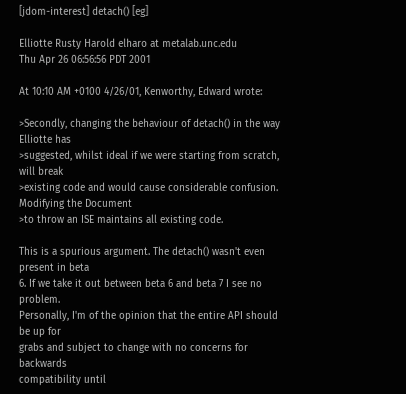[jdom-interest] detach() [eg]

Elliotte Rusty Harold elharo at metalab.unc.edu
Thu Apr 26 06:56:56 PDT 2001

At 10:10 AM +0100 4/26/01, Kenworthy, Edward wrote:

>Secondly, changing the behaviour of detach() in the way Elliotte has
>suggested, whilst ideal if we were starting from scratch, will break
>existing code and would cause considerable confusion. Modifying the Document
>to throw an ISE maintains all existing code.

This is a spurious argument. The detach() wasn't even present in beta
6. If we take it out between beta 6 and beta 7 I see no problem.
Personally, I'm of the opinion that the entire API should be up for
grabs and subject to change with no concerns for backwards
compatibility until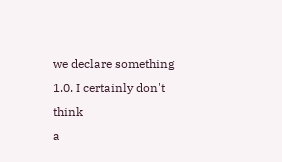we declare something 1.0. I certainly don't think
a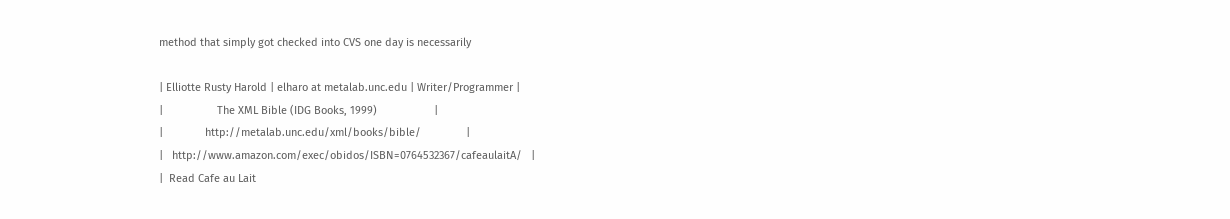method that simply got checked into CVS one day is necessarily

| Elliotte Rusty Harold | elharo at metalab.unc.edu | Writer/Programmer |
|                  The XML Bible (IDG Books, 1999)                   |
|              http://metalab.unc.edu/xml/books/bible/               |
|   http://www.amazon.com/exec/obidos/ISBN=0764532367/cafeaulaitA/   |
|  Read Cafe au Lait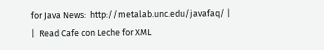for Java News:  http://metalab.unc.edu/javafaq/ |
|  Read Cafe con Leche for XML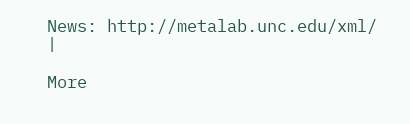News: http://metalab.unc.edu/xml/     |

More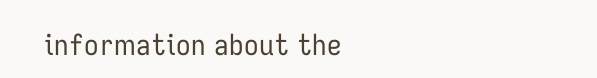information about the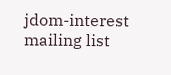jdom-interest mailing list